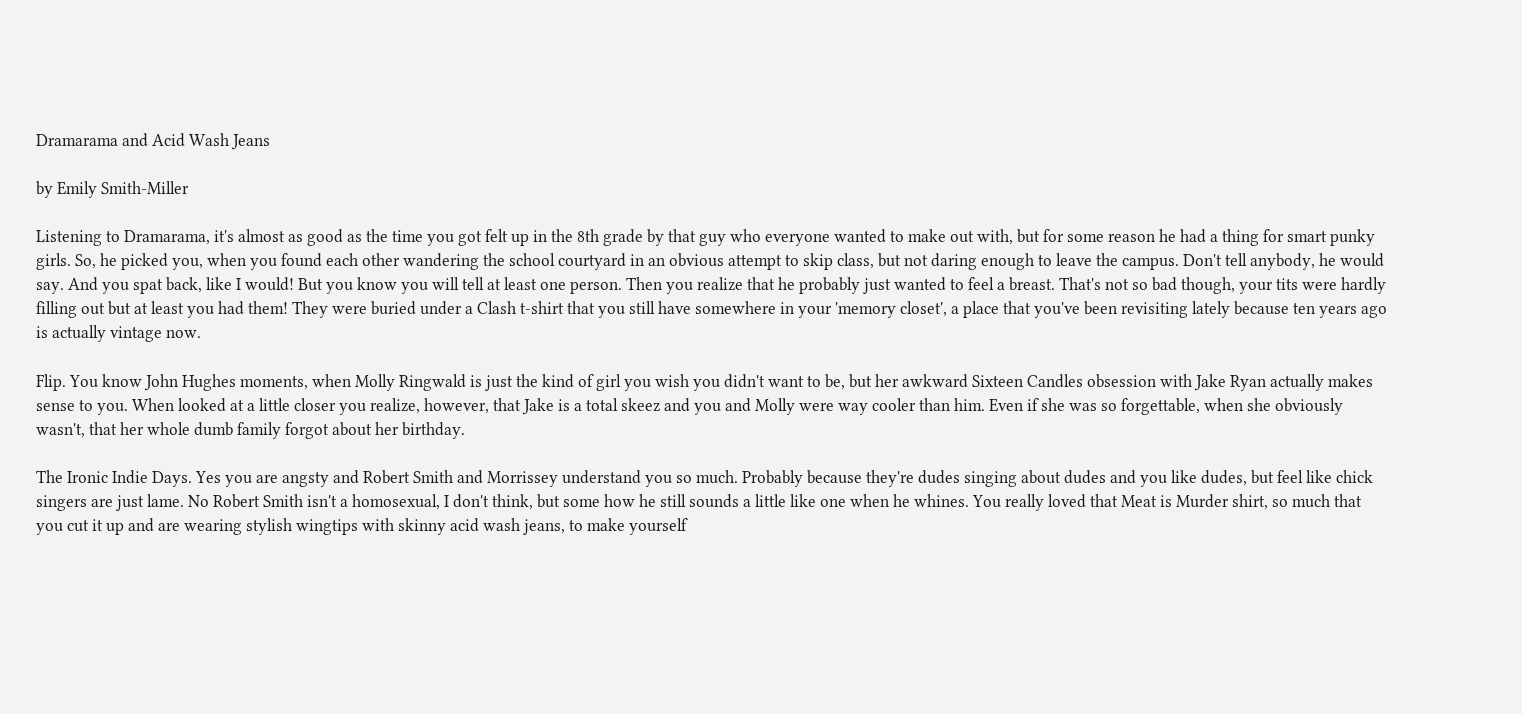Dramarama and Acid Wash Jeans

by Emily Smith-Miller

Listening to Dramarama, it's almost as good as the time you got felt up in the 8th grade by that guy who everyone wanted to make out with, but for some reason he had a thing for smart punky girls. So, he picked you, when you found each other wandering the school courtyard in an obvious attempt to skip class, but not daring enough to leave the campus. Don't tell anybody, he would say. And you spat back, like I would! But you know you will tell at least one person. Then you realize that he probably just wanted to feel a breast. That's not so bad though, your tits were hardly filling out but at least you had them! They were buried under a Clash t-shirt that you still have somewhere in your 'memory closet', a place that you've been revisiting lately because ten years ago is actually vintage now.

Flip. You know John Hughes moments, when Molly Ringwald is just the kind of girl you wish you didn't want to be, but her awkward Sixteen Candles obsession with Jake Ryan actually makes sense to you. When looked at a little closer you realize, however, that Jake is a total skeez and you and Molly were way cooler than him. Even if she was so forgettable, when she obviously wasn't, that her whole dumb family forgot about her birthday.

The Ironic Indie Days. Yes you are angsty and Robert Smith and Morrissey understand you so much. Probably because they're dudes singing about dudes and you like dudes, but feel like chick singers are just lame. No Robert Smith isn't a homosexual, I don't think, but some how he still sounds a little like one when he whines. You really loved that Meat is Murder shirt, so much that you cut it up and are wearing stylish wingtips with skinny acid wash jeans, to make yourself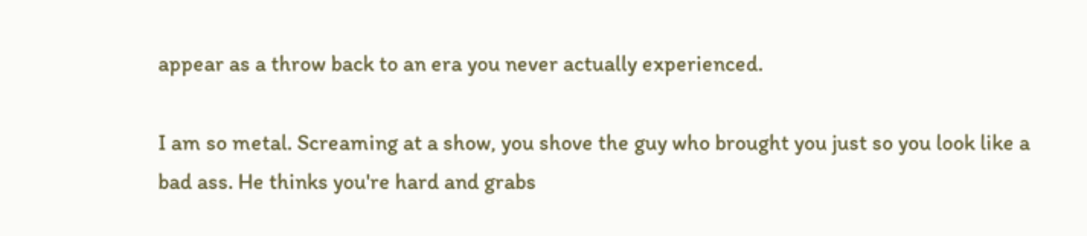appear as a throw back to an era you never actually experienced.

I am so metal. Screaming at a show, you shove the guy who brought you just so you look like a bad ass. He thinks you're hard and grabs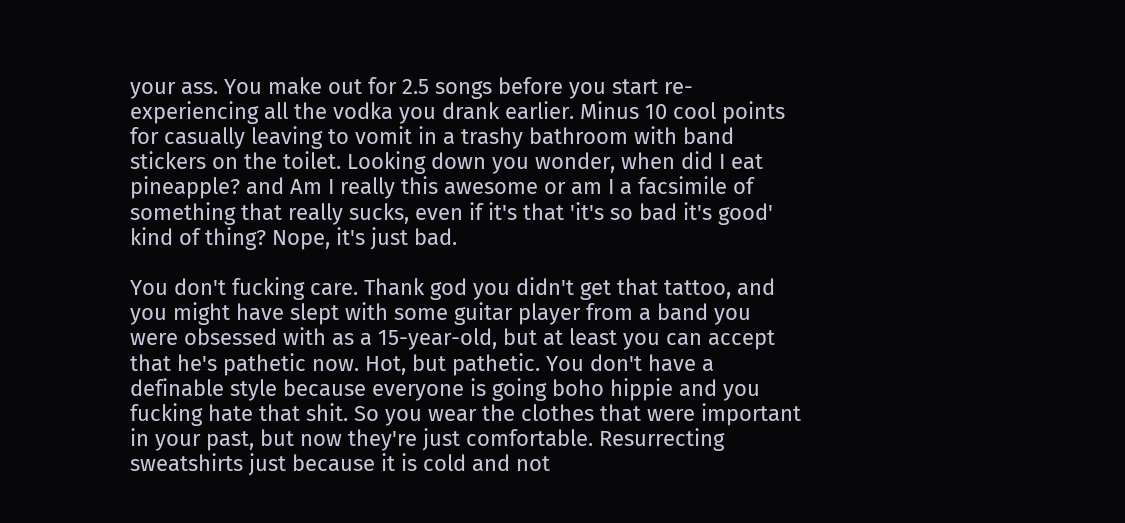your ass. You make out for 2.5 songs before you start re-experiencing all the vodka you drank earlier. Minus 10 cool points for casually leaving to vomit in a trashy bathroom with band stickers on the toilet. Looking down you wonder, when did I eat pineapple? and Am I really this awesome or am I a facsimile of something that really sucks, even if it's that 'it's so bad it's good' kind of thing? Nope, it's just bad.

You don't fucking care. Thank god you didn't get that tattoo, and you might have slept with some guitar player from a band you were obsessed with as a 15-year-old, but at least you can accept that he's pathetic now. Hot, but pathetic. You don't have a definable style because everyone is going boho hippie and you fucking hate that shit. So you wear the clothes that were important in your past, but now they're just comfortable. Resurrecting sweatshirts just because it is cold and not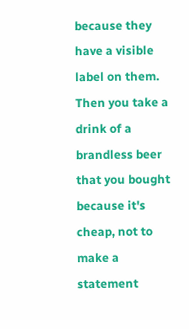because they have a visible label on them. Then you take a drink of a brandless beer that you bought because it's cheap, not to make a statement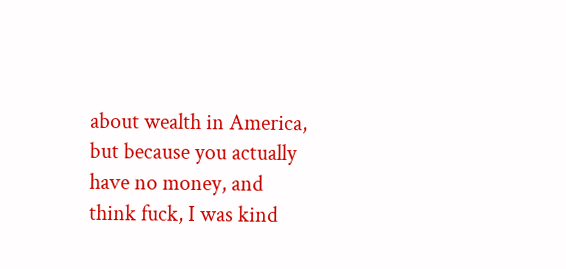about wealth in America, but because you actually have no money, and think fuck, I was kind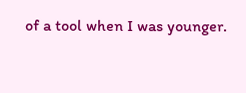of a tool when I was younger.